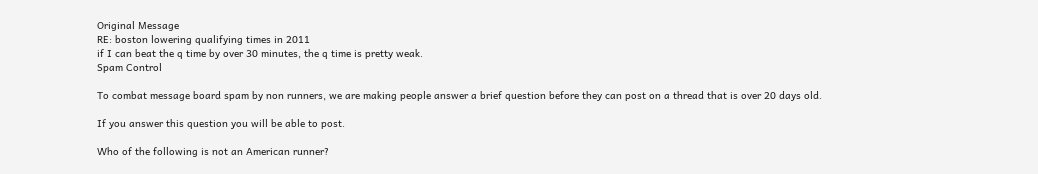Original Message
RE: boston lowering qualifying times in 2011
if I can beat the q time by over 30 minutes, the q time is pretty weak.
Spam Control

To combat message board spam by non runners, we are making people answer a brief question before they can post on a thread that is over 20 days old.

If you answer this question you will be able to post.

Who of the following is not an American runner?